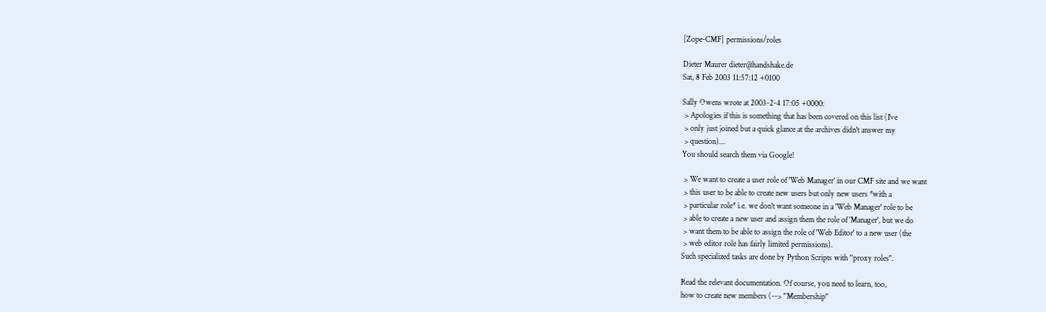[Zope-CMF] permissions/roles

Dieter Maurer dieter@handshake.de
Sat, 8 Feb 2003 11:57:12 +0100

Sally Owens wrote at 2003-2-4 17:05 +0000:
 > Apologies if this is something that has been covered on this list (I've
 > only just joined but a quick glance at the archives didn't answer my
 > question)...
You should search them via Google!

 > We want to create a user role of 'Web Manager' in our CMF site and we want
 > this user to be able to create new users but only new users *with a
 > particular role* i.e. we don't want someone in a 'Web Manager' role to be
 > able to create a new user and assign them the role of 'Manager', but we do
 > want them to be able to assign the role of 'Web Editor' to a new user (the
 > web editor role has fairly limited permissions).
Such specialized tasks are done by Python Scripts with "proxy roles".

Read the relevant documentation. Of course, you need to learn, too,
how to create new members (--> "Membership"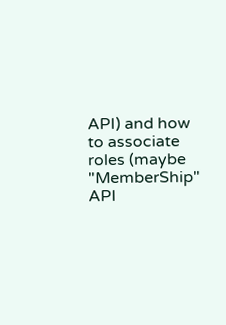API) and how to associate
roles (maybe "MemberShip" API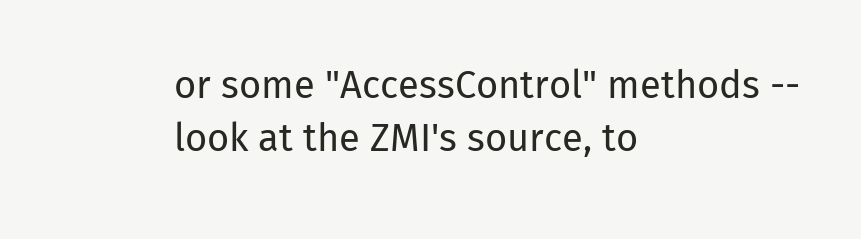or some "AccessControl" methods --
look at the ZMI's source, to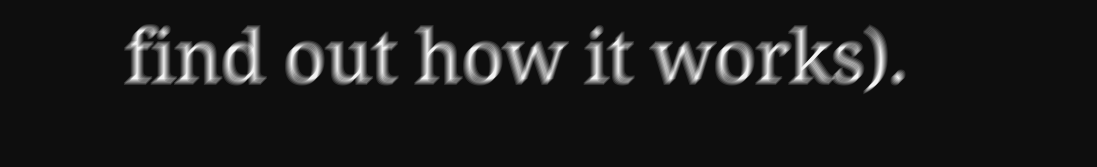find out how it works).